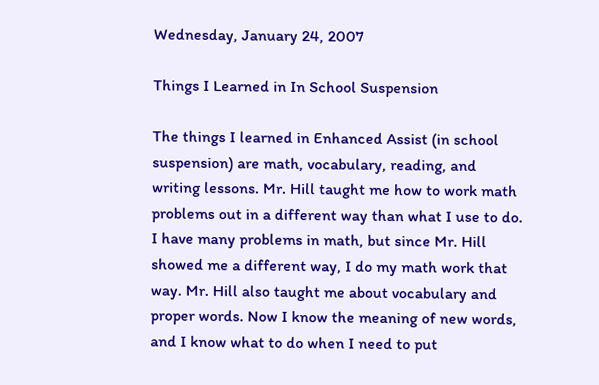Wednesday, January 24, 2007

Things I Learned in In School Suspension

The things I learned in Enhanced Assist (in school suspension) are math, vocabulary, reading, and writing lessons. Mr. Hill taught me how to work math problems out in a different way than what I use to do. I have many problems in math, but since Mr. Hill showed me a different way, I do my math work that way. Mr. Hill also taught me about vocabulary and proper words. Now I know the meaning of new words, and I know what to do when I need to put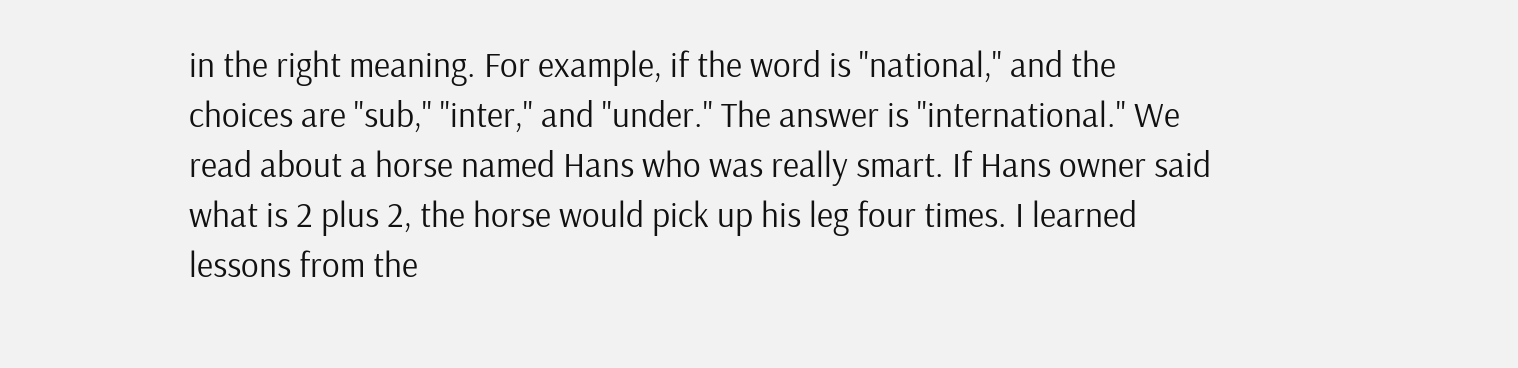in the right meaning. For example, if the word is "national," and the choices are "sub," "inter," and "under." The answer is "international." We read about a horse named Hans who was really smart. If Hans owner said what is 2 plus 2, the horse would pick up his leg four times. I learned lessons from the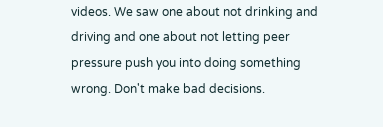videos. We saw one about not drinking and driving and one about not letting peer pressure push you into doing something wrong. Don't make bad decisions.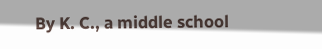By K. C., a middle school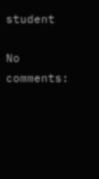student

No comments: